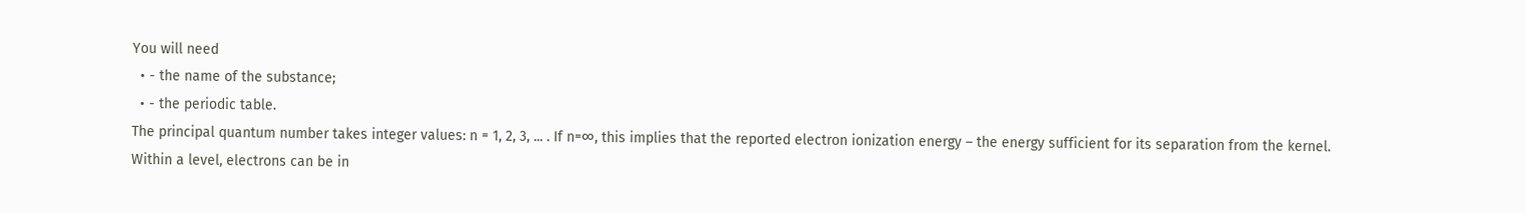You will need
  • - the name of the substance;
  • - the periodic table.
The principal quantum number takes integer values: n = 1, 2, 3, ... . If n=∞, this implies that the reported electron ionization energy – the energy sufficient for its separation from the kernel.
Within a level, electrons can be in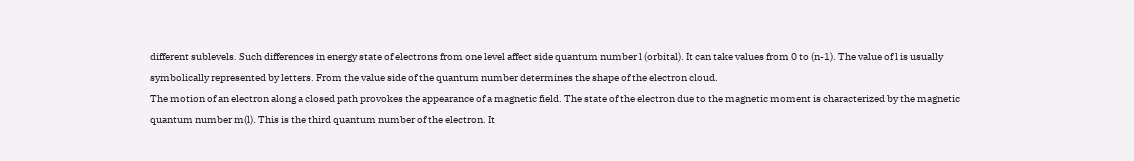different sublevels. Such differences in energy state of electrons from one level affect side quantum number l (orbital). It can take values from 0 to (n-1). The value of l is usually symbolically represented by letters. From the value side of the quantum number determines the shape of the electron cloud.
The motion of an electron along a closed path provokes the appearance of a magnetic field. The state of the electron due to the magnetic moment is characterized by the magnetic quantum number m(l). This is the third quantum number of the electron. It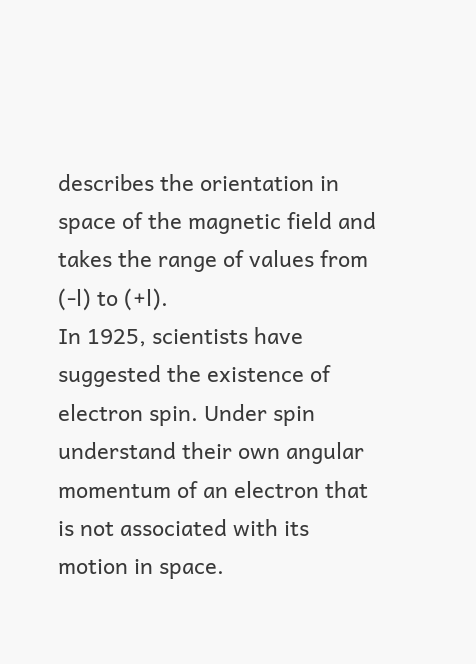describes the orientation in space of the magnetic field and takes the range of values from (-l) to (+l).
In 1925, scientists have suggested the existence of electron spin. Under spin understand their own angular momentum of an electron that is not associated with its motion in space.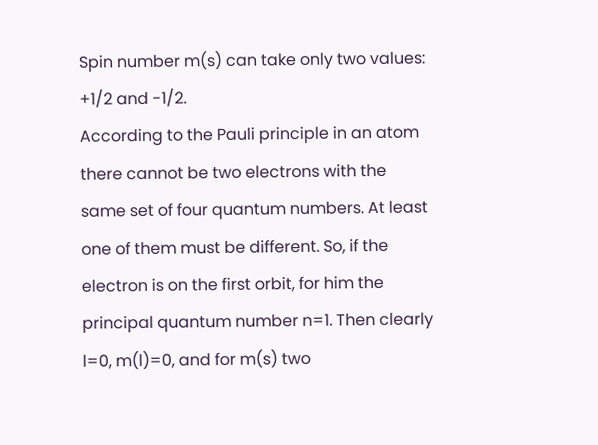Spin number m(s) can take only two values: +1/2 and -1/2.
According to the Pauli principle in an atom there cannot be two electrons with the same set of four quantum numbers. At least one of them must be different. So, if the electron is on the first orbit, for him the principal quantum number n=1. Then clearly l=0, m(l)=0, and for m(s) two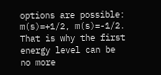options are possible: m(s)=+1/2, m(s)=-1/2. That is why the first energy level can be no more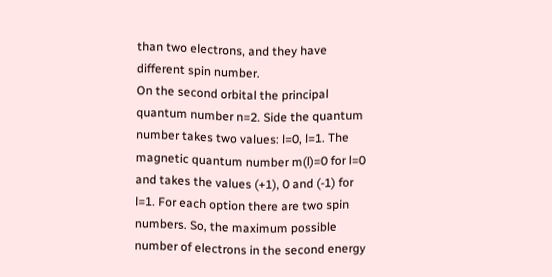than two electrons, and they have different spin number.
On the second orbital the principal quantum number n=2. Side the quantum number takes two values: l=0, l=1. The magnetic quantum number m(l)=0 for l=0 and takes the values (+1), 0 and (-1) for l=1. For each option there are two spin numbers. So, the maximum possible number of electrons in the second energy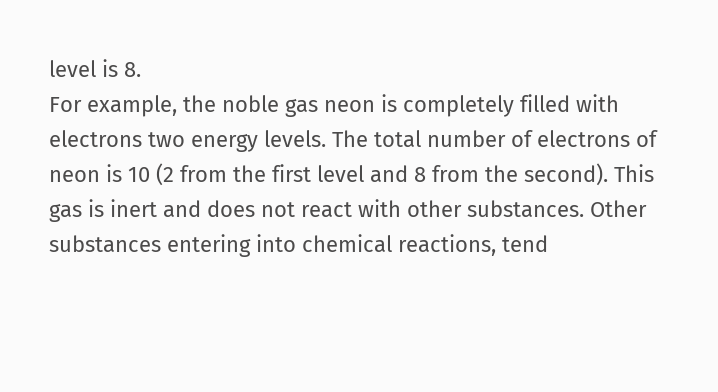level is 8.
For example, the noble gas neon is completely filled with electrons two energy levels. The total number of electrons of neon is 10 (2 from the first level and 8 from the second). This gas is inert and does not react with other substances. Other substances entering into chemical reactions, tend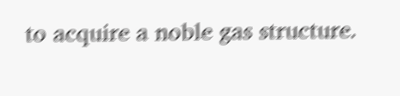to acquire a noble gas structure.